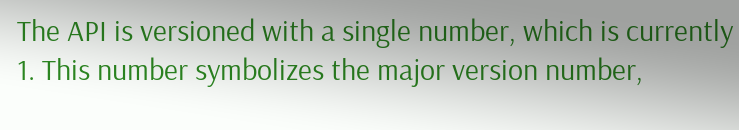The API is versioned with a single number, which is currently 1. This number symbolizes the major version number,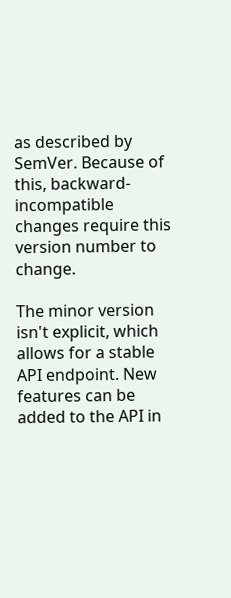as described by SemVer. Because of this, backward-incompatible changes require this version number to change.

The minor version isn't explicit, which allows for a stable API endpoint. New features can be added to the API in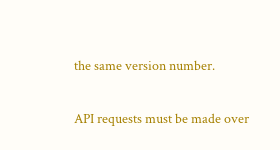the same version number.

API requests must be made over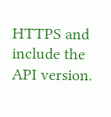HTTPS and include the API version.